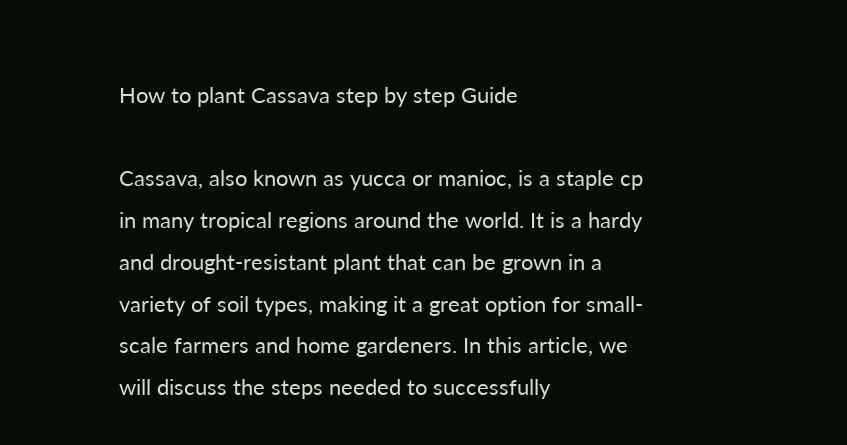How to plant Cassava step by step Guide

Cassava, also known as yucca or manioc, is a staple cp in many tropical regions around the world. It is a hardy and drought-resistant plant that can be grown in a variety of soil types, making it a great option for small-scale farmers and home gardeners. In this article, we will discuss the steps needed to successfully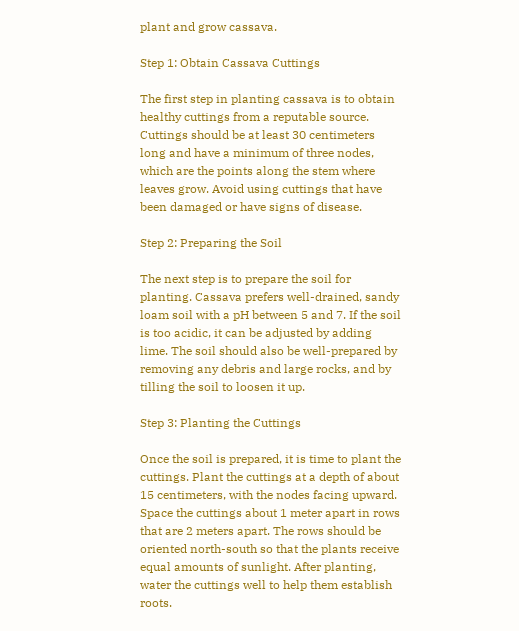plant and grow cassava.

Step 1: Obtain Cassava Cuttings

The first step in planting cassava is to obtain healthy cuttings from a reputable source. Cuttings should be at least 30 centimeters long and have a minimum of three nodes, which are the points along the stem where leaves grow. Avoid using cuttings that have been damaged or have signs of disease.

Step 2: Preparing the Soil

The next step is to prepare the soil for planting. Cassava prefers well-drained, sandy loam soil with a pH between 5 and 7. If the soil is too acidic, it can be adjusted by adding lime. The soil should also be well-prepared by removing any debris and large rocks, and by tilling the soil to loosen it up.

Step 3: Planting the Cuttings

Once the soil is prepared, it is time to plant the cuttings. Plant the cuttings at a depth of about 15 centimeters, with the nodes facing upward. Space the cuttings about 1 meter apart in rows that are 2 meters apart. The rows should be oriented north-south so that the plants receive equal amounts of sunlight. After planting, water the cuttings well to help them establish roots.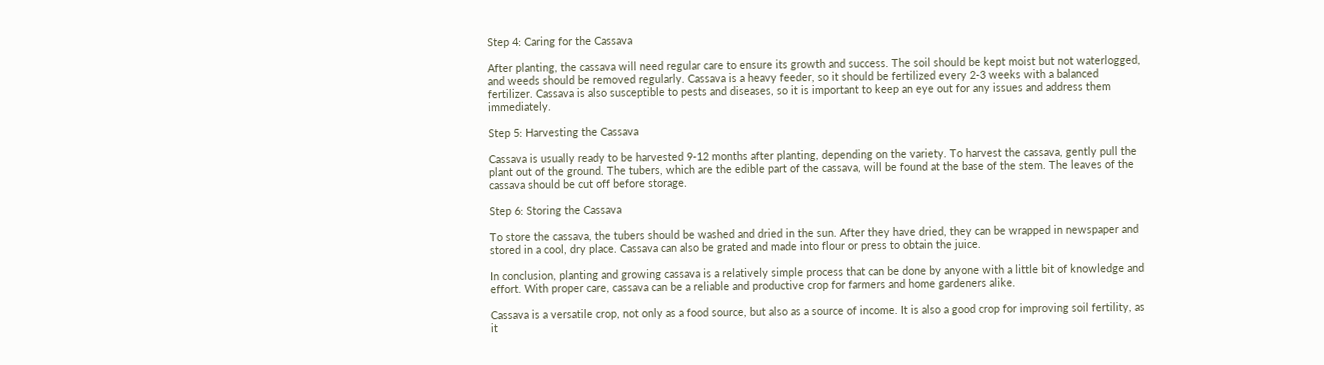Step 4: Caring for the Cassava

After planting, the cassava will need regular care to ensure its growth and success. The soil should be kept moist but not waterlogged, and weeds should be removed regularly. Cassava is a heavy feeder, so it should be fertilized every 2-3 weeks with a balanced fertilizer. Cassava is also susceptible to pests and diseases, so it is important to keep an eye out for any issues and address them immediately.

Step 5: Harvesting the Cassava

Cassava is usually ready to be harvested 9-12 months after planting, depending on the variety. To harvest the cassava, gently pull the plant out of the ground. The tubers, which are the edible part of the cassava, will be found at the base of the stem. The leaves of the cassava should be cut off before storage.

Step 6: Storing the Cassava

To store the cassava, the tubers should be washed and dried in the sun. After they have dried, they can be wrapped in newspaper and stored in a cool, dry place. Cassava can also be grated and made into flour or press to obtain the juice.

In conclusion, planting and growing cassava is a relatively simple process that can be done by anyone with a little bit of knowledge and effort. With proper care, cassava can be a reliable and productive crop for farmers and home gardeners alike.

Cassava is a versatile crop, not only as a food source, but also as a source of income. It is also a good crop for improving soil fertility, as it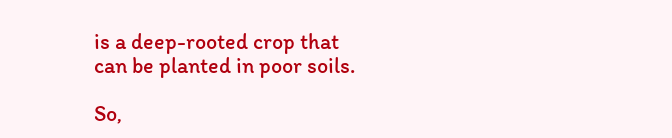is a deep-rooted crop that can be planted in poor soils.

So,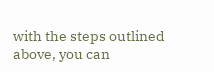with the steps outlined above, you can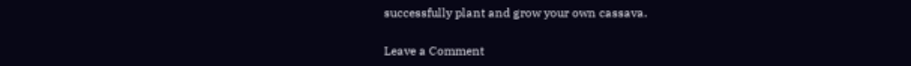successfully plant and grow your own cassava.

Leave a Comment